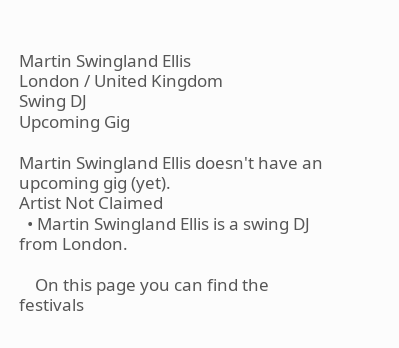Martin Swingland Ellis
London / United Kingdom
Swing DJ
Upcoming Gig

Martin Swingland Ellis doesn't have an upcoming gig (yet).
Artist Not Claimed
  • Martin Swingland Ellis is a swing DJ from London.

    On this page you can find the festivals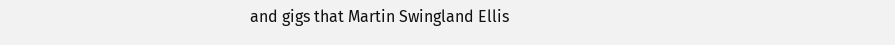and gigs that Martin Swingland Ellis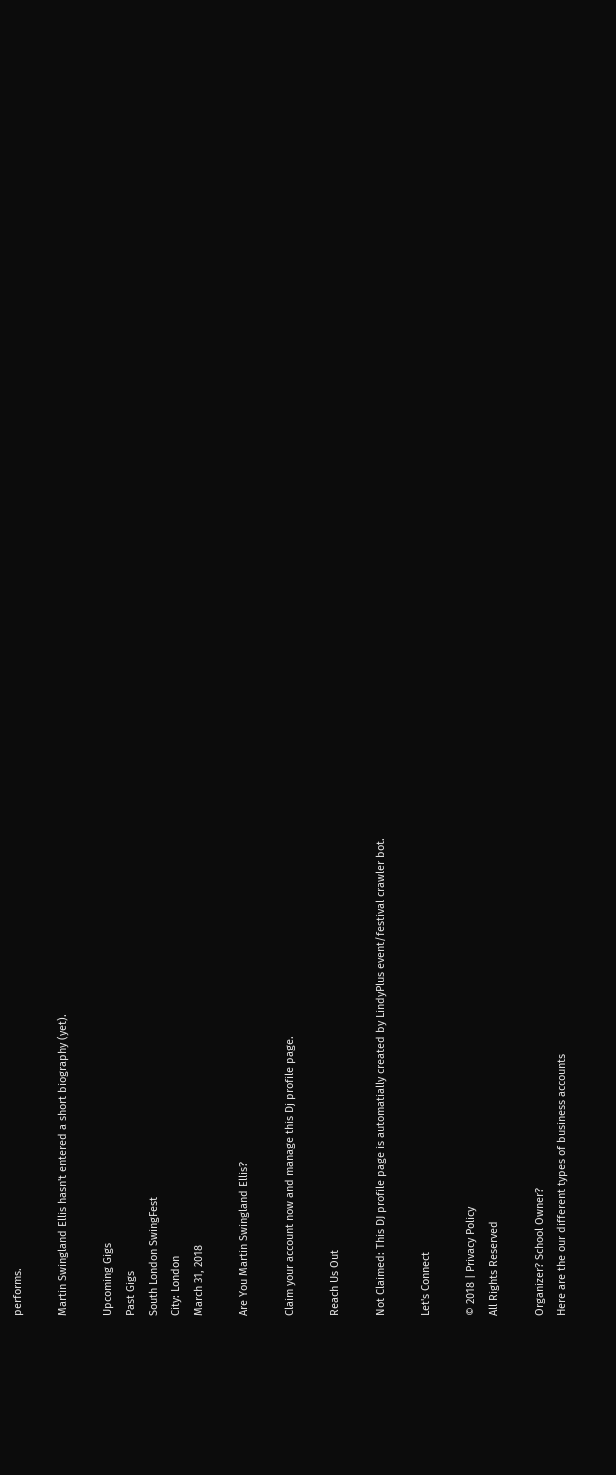performs.

Martin Swingland Ellis hasn't entered a short biography (yet).

Upcoming Gigs
Past Gigs
South London SwingFest
City: London
March 31, 2018

Are You Martin Swingland Ellis?

Claim your account now and manage this Dj profile page.

Reach Us Out

Not Claimed: This DJ profile page is automatially created by LindyPlus event/festival crawler bot.

Let's Connect

© 2018 | Privacy Policy
All Rights Reserved

Organizer? School Owner?
Here are the our different types of business accounts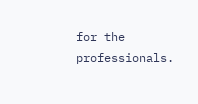for the professionals.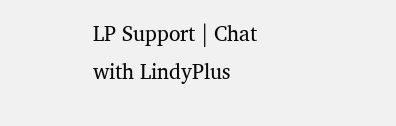LP Support | Chat with LindyPlus